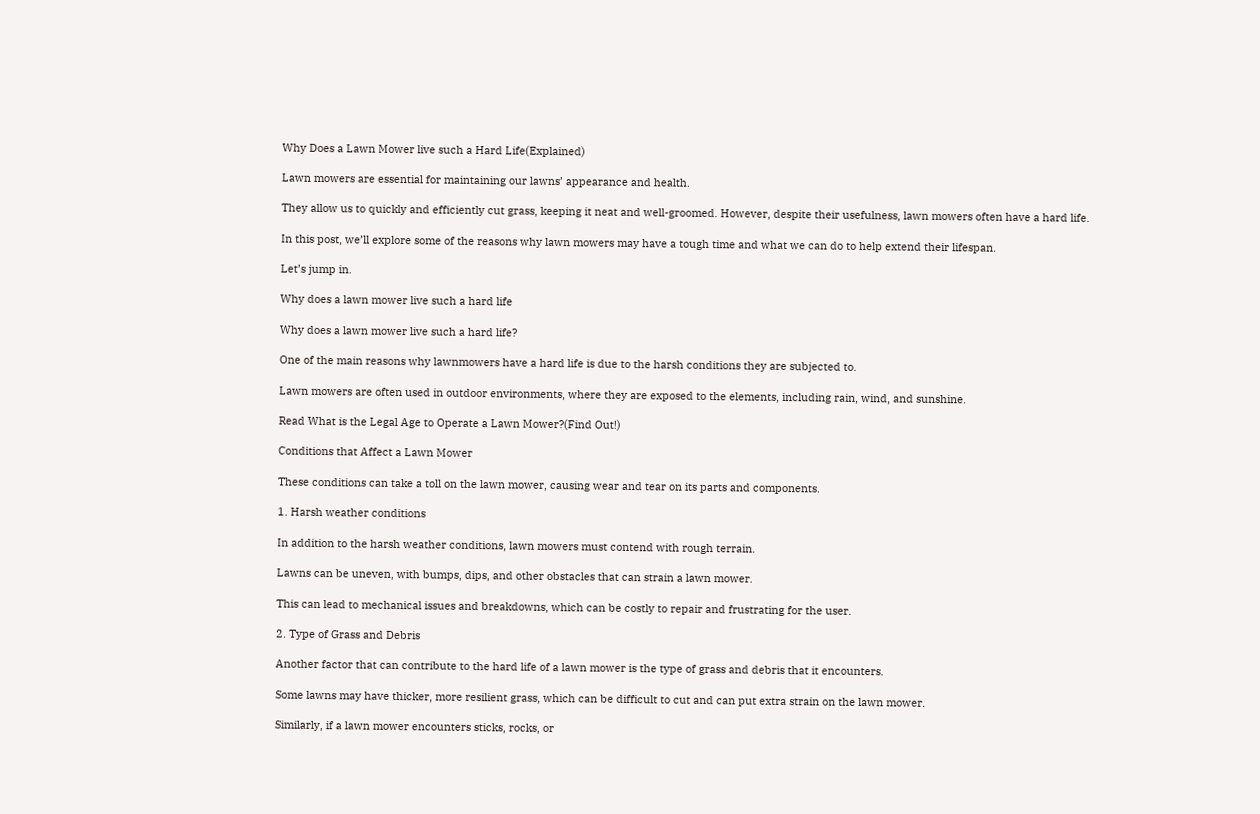Why Does a Lawn Mower live such a Hard Life(Explained)

Lawn mowers are essential for maintaining our lawns’ appearance and health.

They allow us to quickly and efficiently cut grass, keeping it neat and well-groomed. However, despite their usefulness, lawn mowers often have a hard life.

In this post, we’ll explore some of the reasons why lawn mowers may have a tough time and what we can do to help extend their lifespan.

Let’s jump in.

Why does a lawn mower live such a hard life

Why does a lawn mower live such a hard life?

One of the main reasons why lawnmowers have a hard life is due to the harsh conditions they are subjected to.

Lawn mowers are often used in outdoor environments, where they are exposed to the elements, including rain, wind, and sunshine.

Read What is the Legal Age to Operate a Lawn Mower?(Find Out!)

Conditions that Affect a Lawn Mower

These conditions can take a toll on the lawn mower, causing wear and tear on its parts and components.

1. Harsh weather conditions

In addition to the harsh weather conditions, lawn mowers must contend with rough terrain.

Lawns can be uneven, with bumps, dips, and other obstacles that can strain a lawn mower.

This can lead to mechanical issues and breakdowns, which can be costly to repair and frustrating for the user.

2. Type of Grass and Debris

Another factor that can contribute to the hard life of a lawn mower is the type of grass and debris that it encounters.

Some lawns may have thicker, more resilient grass, which can be difficult to cut and can put extra strain on the lawn mower.

Similarly, if a lawn mower encounters sticks, rocks, or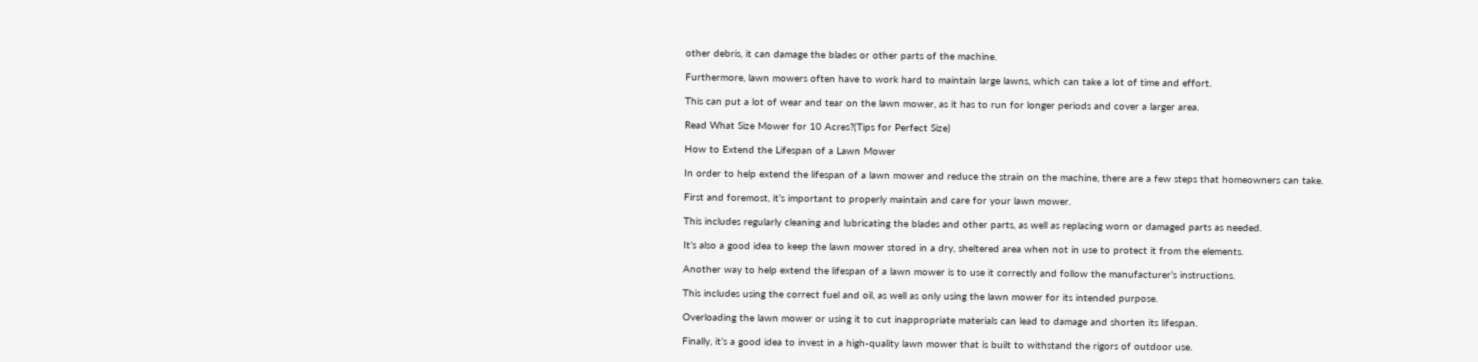other debris, it can damage the blades or other parts of the machine.

Furthermore, lawn mowers often have to work hard to maintain large lawns, which can take a lot of time and effort.

This can put a lot of wear and tear on the lawn mower, as it has to run for longer periods and cover a larger area.

Read What Size Mower for 10 Acres?(Tips for Perfect Size)

How to Extend the Lifespan of a Lawn Mower

In order to help extend the lifespan of a lawn mower and reduce the strain on the machine, there are a few steps that homeowners can take.

First and foremost, it’s important to properly maintain and care for your lawn mower.

This includes regularly cleaning and lubricating the blades and other parts, as well as replacing worn or damaged parts as needed.

It’s also a good idea to keep the lawn mower stored in a dry, sheltered area when not in use to protect it from the elements.

Another way to help extend the lifespan of a lawn mower is to use it correctly and follow the manufacturer’s instructions.

This includes using the correct fuel and oil, as well as only using the lawn mower for its intended purpose.

Overloading the lawn mower or using it to cut inappropriate materials can lead to damage and shorten its lifespan.

Finally, it’s a good idea to invest in a high-quality lawn mower that is built to withstand the rigors of outdoor use.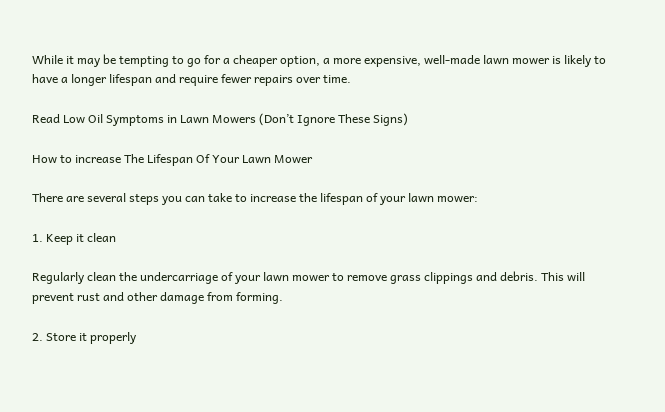While it may be tempting to go for a cheaper option, a more expensive, well-made lawn mower is likely to have a longer lifespan and require fewer repairs over time.

Read Low Oil Symptoms in Lawn Mowers (Don’t Ignore These Signs)

How to increase The Lifespan Of Your Lawn Mower

There are several steps you can take to increase the lifespan of your lawn mower:

1. Keep it clean

Regularly clean the undercarriage of your lawn mower to remove grass clippings and debris. This will prevent rust and other damage from forming.

2. Store it properly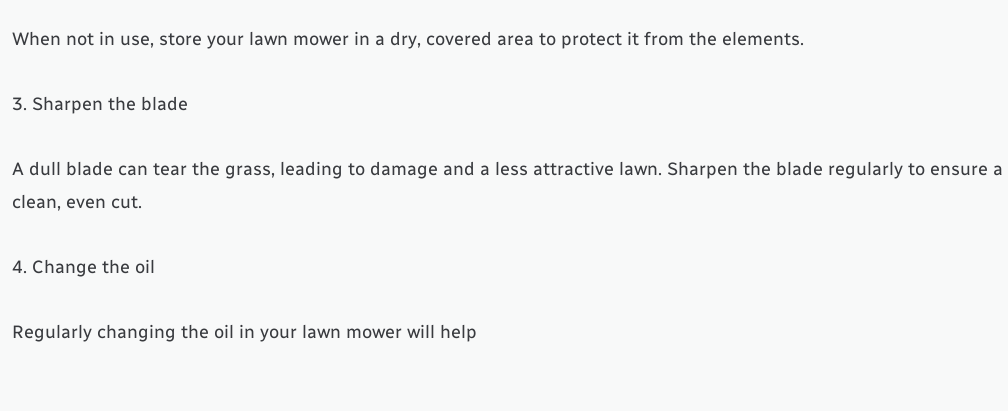When not in use, store your lawn mower in a dry, covered area to protect it from the elements.

3. Sharpen the blade

A dull blade can tear the grass, leading to damage and a less attractive lawn. Sharpen the blade regularly to ensure a clean, even cut.

4. Change the oil

Regularly changing the oil in your lawn mower will help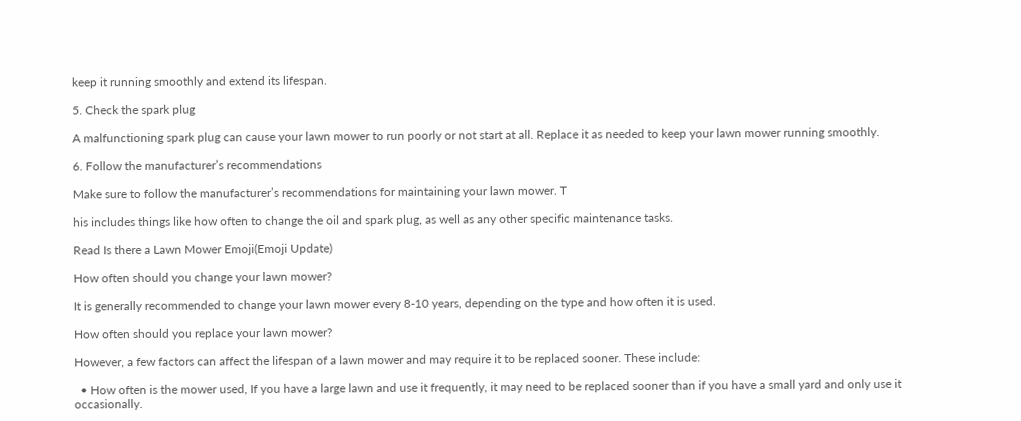keep it running smoothly and extend its lifespan.

5. Check the spark plug

A malfunctioning spark plug can cause your lawn mower to run poorly or not start at all. Replace it as needed to keep your lawn mower running smoothly.

6. Follow the manufacturer’s recommendations

Make sure to follow the manufacturer’s recommendations for maintaining your lawn mower. T

his includes things like how often to change the oil and spark plug, as well as any other specific maintenance tasks.

Read Is there a Lawn Mower Emoji(Emoji Update)

How often should you change your lawn mower?

It is generally recommended to change your lawn mower every 8-10 years, depending on the type and how often it is used.

How often should you replace your lawn mower?

However, a few factors can affect the lifespan of a lawn mower and may require it to be replaced sooner. These include:

  • How often is the mower used, If you have a large lawn and use it frequently, it may need to be replaced sooner than if you have a small yard and only use it occasionally.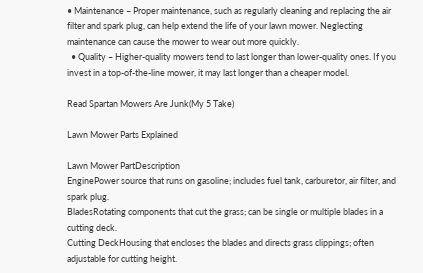• Maintenance – Proper maintenance, such as regularly cleaning and replacing the air filter and spark plug, can help extend the life of your lawn mower. Neglecting maintenance can cause the mower to wear out more quickly.
  • Quality – Higher-quality mowers tend to last longer than lower-quality ones. If you invest in a top-of-the-line mower, it may last longer than a cheaper model.

Read Spartan Mowers Are Junk(My 5 Take)

Lawn Mower Parts Explained

Lawn Mower PartDescription
EnginePower source that runs on gasoline; includes fuel tank, carburetor, air filter, and spark plug.
BladesRotating components that cut the grass; can be single or multiple blades in a cutting deck.
Cutting DeckHousing that encloses the blades and directs grass clippings; often adjustable for cutting height.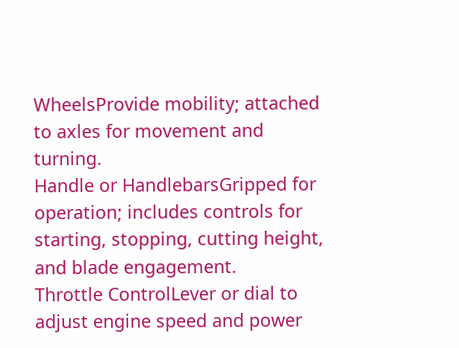WheelsProvide mobility; attached to axles for movement and turning.
Handle or HandlebarsGripped for operation; includes controls for starting, stopping, cutting height, and blade engagement.
Throttle ControlLever or dial to adjust engine speed and power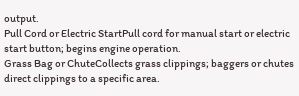output.
Pull Cord or Electric StartPull cord for manual start or electric start button; begins engine operation.
Grass Bag or ChuteCollects grass clippings; baggers or chutes direct clippings to a specific area.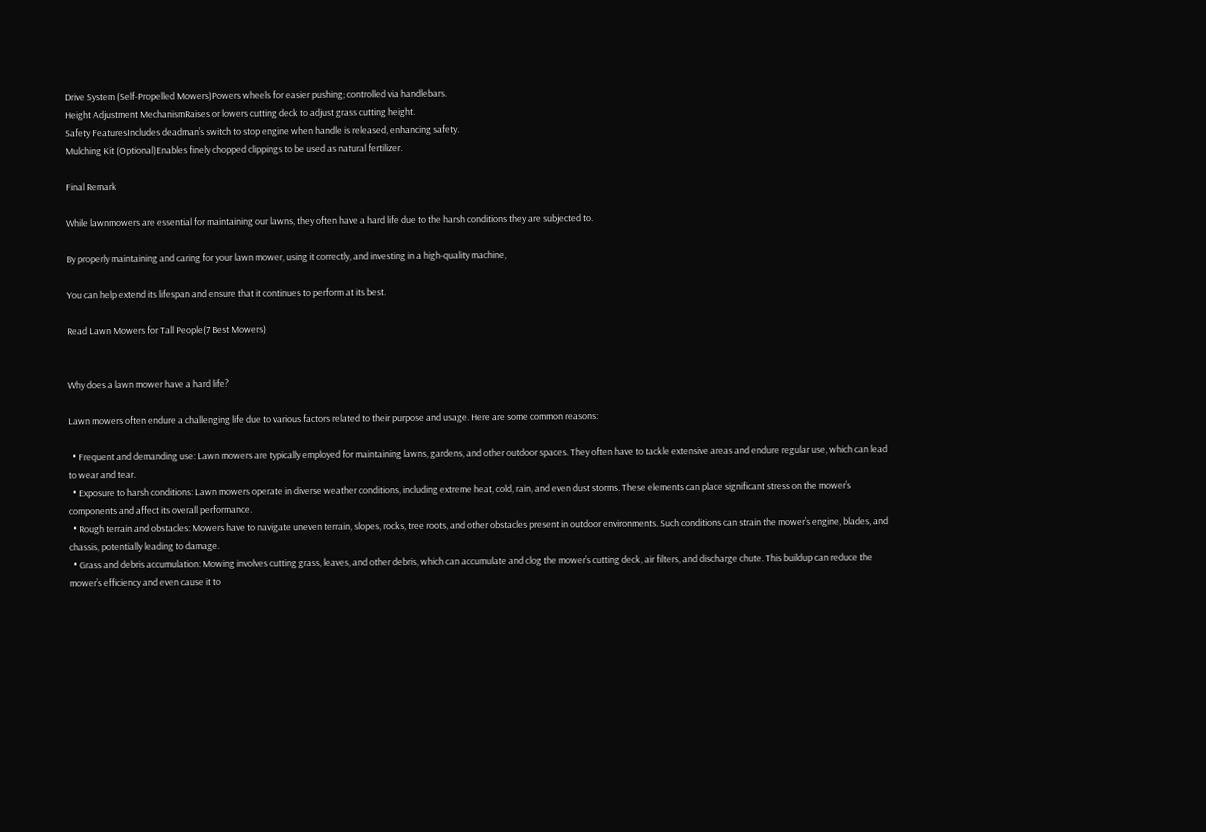Drive System (Self-Propelled Mowers)Powers wheels for easier pushing; controlled via handlebars.
Height Adjustment MechanismRaises or lowers cutting deck to adjust grass cutting height.
Safety FeaturesIncludes deadman’s switch to stop engine when handle is released, enhancing safety.
Mulching Kit (Optional)Enables finely chopped clippings to be used as natural fertilizer.

Final Remark

While lawnmowers are essential for maintaining our lawns, they often have a hard life due to the harsh conditions they are subjected to.

By properly maintaining and caring for your lawn mower, using it correctly, and investing in a high-quality machine,

You can help extend its lifespan and ensure that it continues to perform at its best.

Read Lawn Mowers for Tall People(7 Best Mowers)


Why does a lawn mower have a hard life?

Lawn mowers often endure a challenging life due to various factors related to their purpose and usage. Here are some common reasons:

  • Frequent and demanding use: Lawn mowers are typically employed for maintaining lawns, gardens, and other outdoor spaces. They often have to tackle extensive areas and endure regular use, which can lead to wear and tear.
  • Exposure to harsh conditions: Lawn mowers operate in diverse weather conditions, including extreme heat, cold, rain, and even dust storms. These elements can place significant stress on the mower’s components and affect its overall performance.
  • Rough terrain and obstacles: Mowers have to navigate uneven terrain, slopes, rocks, tree roots, and other obstacles present in outdoor environments. Such conditions can strain the mower’s engine, blades, and chassis, potentially leading to damage.
  • Grass and debris accumulation: Mowing involves cutting grass, leaves, and other debris, which can accumulate and clog the mower’s cutting deck, air filters, and discharge chute. This buildup can reduce the mower’s efficiency and even cause it to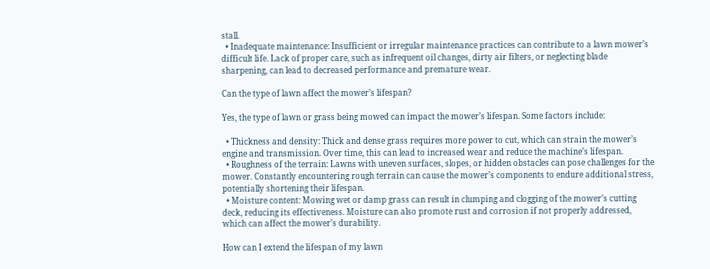stall.
  • Inadequate maintenance: Insufficient or irregular maintenance practices can contribute to a lawn mower’s difficult life. Lack of proper care, such as infrequent oil changes, dirty air filters, or neglecting blade sharpening, can lead to decreased performance and premature wear.

Can the type of lawn affect the mower’s lifespan?

Yes, the type of lawn or grass being mowed can impact the mower’s lifespan. Some factors include:

  • Thickness and density: Thick and dense grass requires more power to cut, which can strain the mower’s engine and transmission. Over time, this can lead to increased wear and reduce the machine’s lifespan.
  • Roughness of the terrain: Lawns with uneven surfaces, slopes, or hidden obstacles can pose challenges for the mower. Constantly encountering rough terrain can cause the mower’s components to endure additional stress, potentially shortening their lifespan.
  • Moisture content: Mowing wet or damp grass can result in clumping and clogging of the mower’s cutting deck, reducing its effectiveness. Moisture can also promote rust and corrosion if not properly addressed, which can affect the mower’s durability.

How can I extend the lifespan of my lawn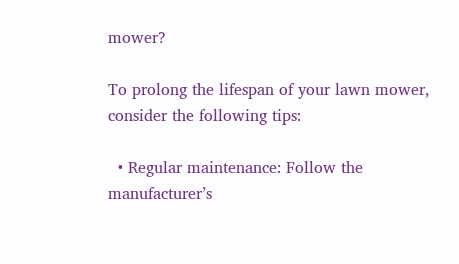mower?

To prolong the lifespan of your lawn mower, consider the following tips:

  • Regular maintenance: Follow the manufacturer’s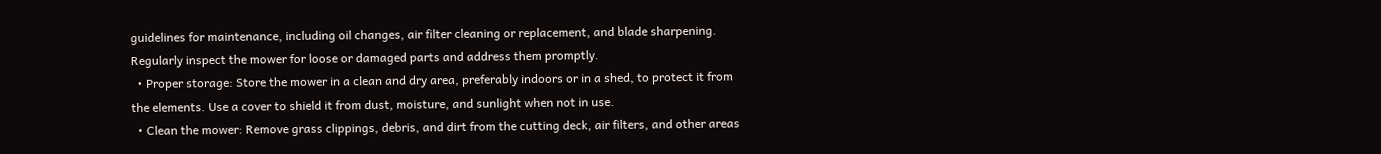guidelines for maintenance, including oil changes, air filter cleaning or replacement, and blade sharpening. Regularly inspect the mower for loose or damaged parts and address them promptly.
  • Proper storage: Store the mower in a clean and dry area, preferably indoors or in a shed, to protect it from the elements. Use a cover to shield it from dust, moisture, and sunlight when not in use.
  • Clean the mower: Remove grass clippings, debris, and dirt from the cutting deck, air filters, and other areas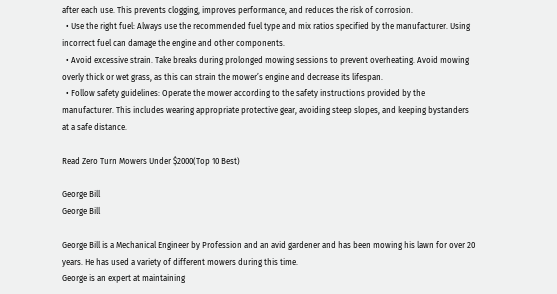after each use. This prevents clogging, improves performance, and reduces the risk of corrosion.
  • Use the right fuel: Always use the recommended fuel type and mix ratios specified by the manufacturer. Using incorrect fuel can damage the engine and other components.
  • Avoid excessive strain. Take breaks during prolonged mowing sessions to prevent overheating. Avoid mowing overly thick or wet grass, as this can strain the mower’s engine and decrease its lifespan.
  • Follow safety guidelines: Operate the mower according to the safety instructions provided by the manufacturer. This includes wearing appropriate protective gear, avoiding steep slopes, and keeping bystanders at a safe distance.

Read Zero Turn Mowers Under $2000(Top 10 Best)

George Bill
George Bill

George Bill is a Mechanical Engineer by Profession and an avid gardener and has been mowing his lawn for over 20 years. He has used a variety of different mowers during this time.
George is an expert at maintaining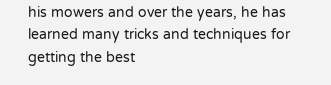his mowers and over the years, he has learned many tricks and techniques for getting the best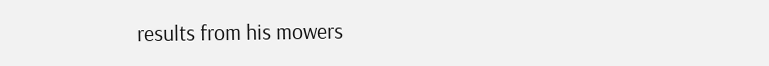results from his mowers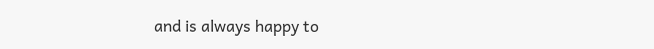and is always happy to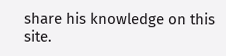share his knowledge on this site.